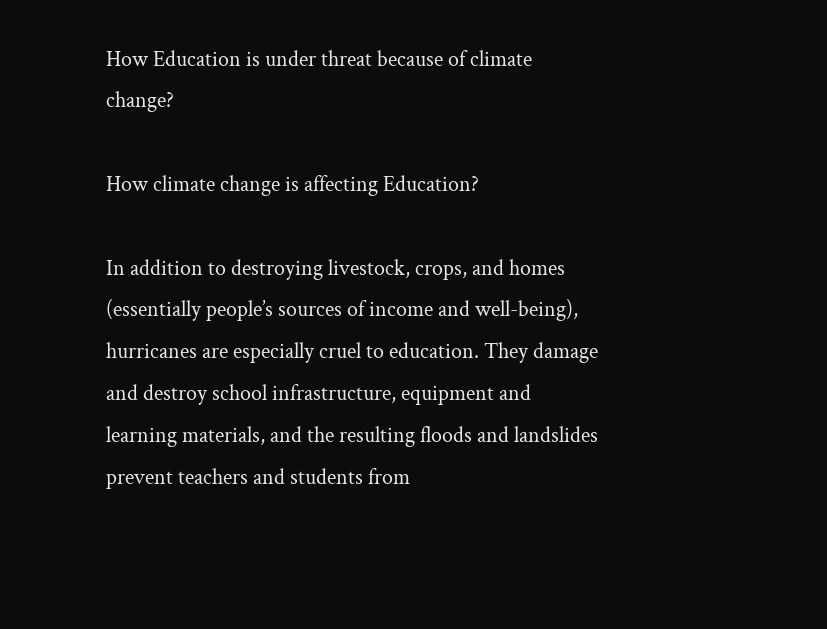How Education is under threat because of climate change?

How climate change is affecting Education?

In addition to destroying livestock, crops, and homes (essentially people’s sources of income and well-being), hurricanes are especially cruel to education. They damage and destroy school infrastructure, equipment and learning materials, and the resulting floods and landslides prevent teachers and students from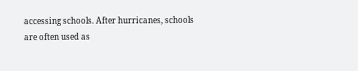accessing schools. After hurricanes, schools are often used as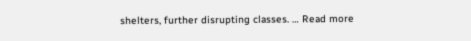shelters, further disrupting classes. … Read more